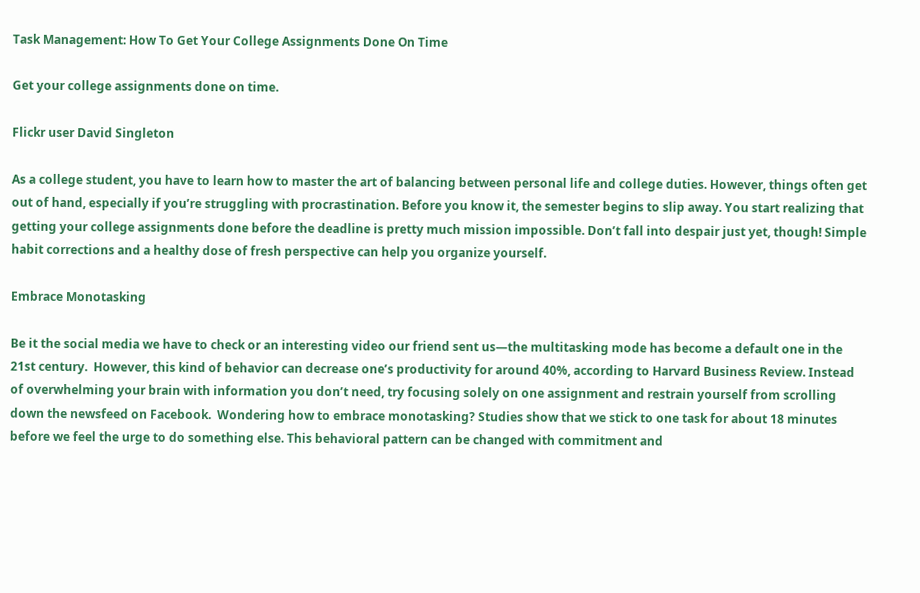Task Management: How To Get Your College Assignments Done On Time

Get your college assignments done on time.

Flickr user David Singleton

As a college student, you have to learn how to master the art of balancing between personal life and college duties. However, things often get out of hand, especially if you’re struggling with procrastination. Before you know it, the semester begins to slip away. You start realizing that getting your college assignments done before the deadline is pretty much mission impossible. Don’t fall into despair just yet, though! Simple habit corrections and a healthy dose of fresh perspective can help you organize yourself.

Embrace Monotasking

Be it the social media we have to check or an interesting video our friend sent us—the multitasking mode has become a default one in the 21st century.  However, this kind of behavior can decrease one’s productivity for around 40%, according to Harvard Business Review. Instead of overwhelming your brain with information you don’t need, try focusing solely on one assignment and restrain yourself from scrolling down the newsfeed on Facebook.  Wondering how to embrace monotasking? Studies show that we stick to one task for about 18 minutes before we feel the urge to do something else. This behavioral pattern can be changed with commitment and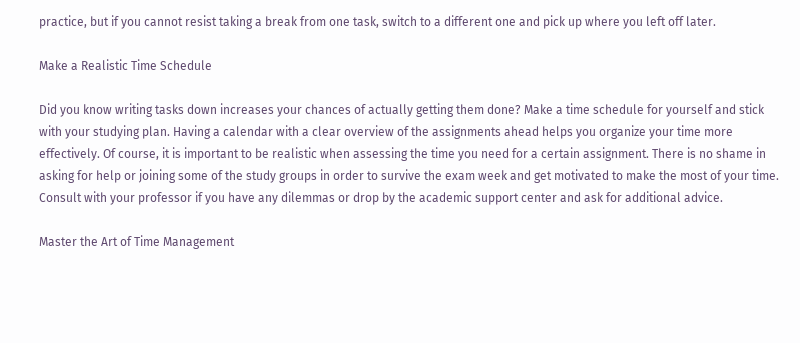practice, but if you cannot resist taking a break from one task, switch to a different one and pick up where you left off later.

Make a Realistic Time Schedule

Did you know writing tasks down increases your chances of actually getting them done? Make a time schedule for yourself and stick with your studying plan. Having a calendar with a clear overview of the assignments ahead helps you organize your time more effectively. Of course, it is important to be realistic when assessing the time you need for a certain assignment. There is no shame in asking for help or joining some of the study groups in order to survive the exam week and get motivated to make the most of your time. Consult with your professor if you have any dilemmas or drop by the academic support center and ask for additional advice.

Master the Art of Time Management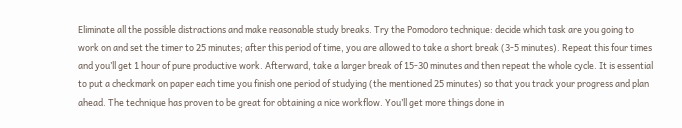Eliminate all the possible distractions and make reasonable study breaks. Try the Pomodoro technique: decide which task are you going to work on and set the timer to 25 minutes; after this period of time, you are allowed to take a short break (3-5 minutes). Repeat this four times and you’ll get 1 hour of pure productive work. Afterward, take a larger break of 15-30 minutes and then repeat the whole cycle. It is essential to put a checkmark on paper each time you finish one period of studying (the mentioned 25 minutes) so that you track your progress and plan ahead. The technique has proven to be great for obtaining a nice workflow. You’ll get more things done in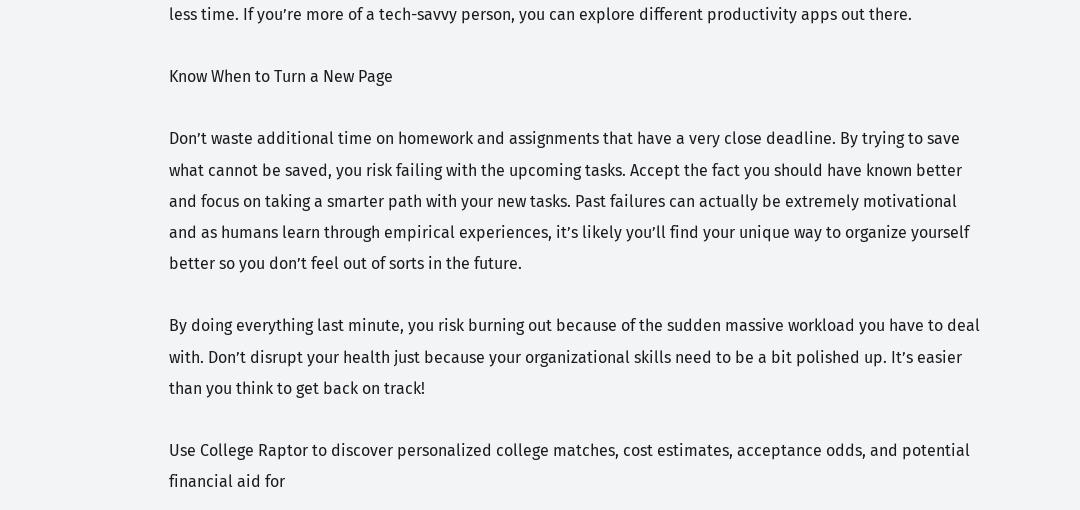less time. If you’re more of a tech-savvy person, you can explore different productivity apps out there.

Know When to Turn a New Page

Don’t waste additional time on homework and assignments that have a very close deadline. By trying to save what cannot be saved, you risk failing with the upcoming tasks. Accept the fact you should have known better and focus on taking a smarter path with your new tasks. Past failures can actually be extremely motivational and as humans learn through empirical experiences, it’s likely you’ll find your unique way to organize yourself better so you don’t feel out of sorts in the future.

By doing everything last minute, you risk burning out because of the sudden massive workload you have to deal with. Don’t disrupt your health just because your organizational skills need to be a bit polished up. It’s easier than you think to get back on track!

Use College Raptor to discover personalized college matches, cost estimates, acceptance odds, and potential financial aid for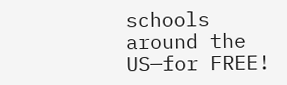schools around the US—for FREE!